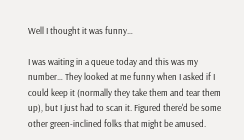Well I thought it was funny…

I was waiting in a queue today and this was my number… They looked at me funny when I asked if I could keep it (normally they take them and tear them up), but I just had to scan it. Figured there'd be some other green-inclined folks that might be amused.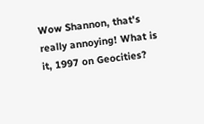Wow Shannon, that's really annoying! What is it, 1997 on Geocities?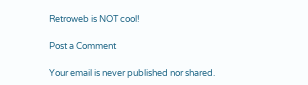Retroweb is NOT cool!

Post a Comment

Your email is never published nor shared.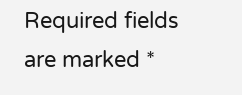Required fields are marked *